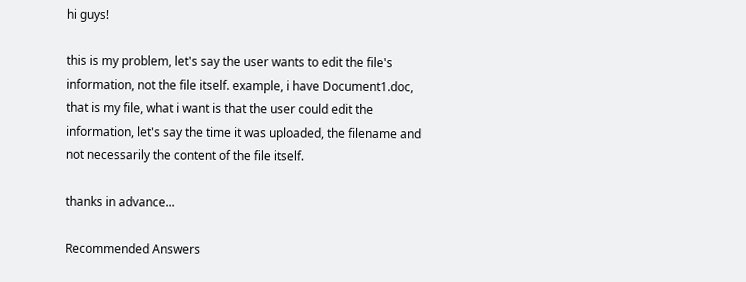hi guys!

this is my problem, let's say the user wants to edit the file's information, not the file itself. example, i have Document1.doc, that is my file, what i want is that the user could edit the information, let's say the time it was uploaded, the filename and not necessarily the content of the file itself.

thanks in advance...

Recommended Answers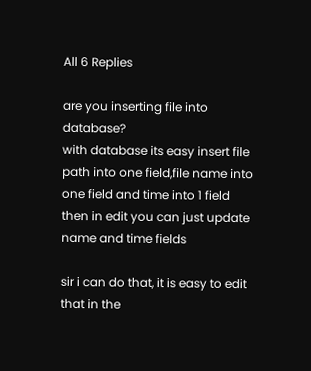All 6 Replies

are you inserting file into database?
with database its easy insert file path into one field,file name into one field and time into 1 field
then in edit you can just update name and time fields

sir i can do that, it is easy to edit that in the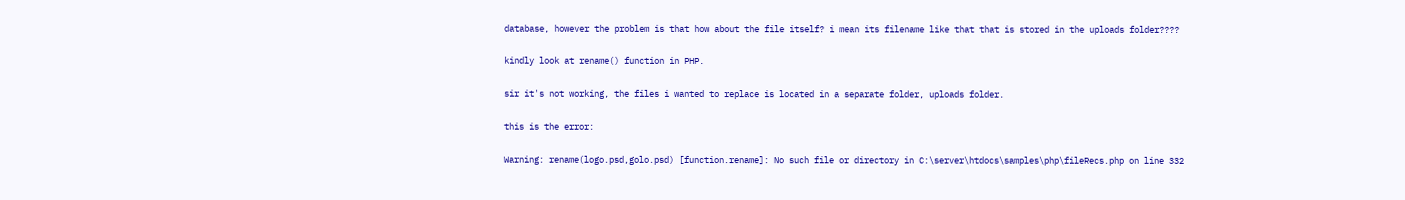database, however the problem is that how about the file itself? i mean its filename like that that is stored in the uploads folder????

kindly look at rename() function in PHP.

sir it's not working, the files i wanted to replace is located in a separate folder, uploads folder.

this is the error:

Warning: rename(logo.psd,golo.psd) [function.rename]: No such file or directory in C:\server\htdocs\samples\php\fileRecs.php on line 332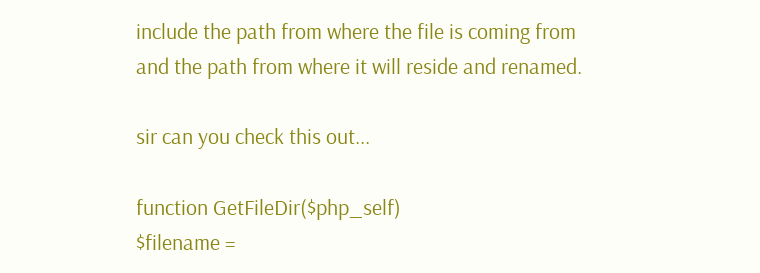include the path from where the file is coming from and the path from where it will reside and renamed.

sir can you check this out...

function GetFileDir($php_self)
$filename =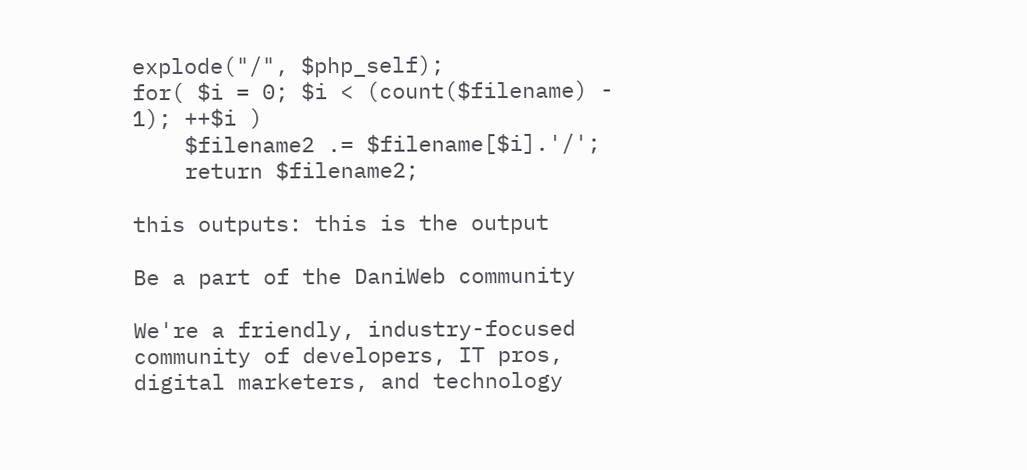explode("/", $php_self);
for( $i = 0; $i < (count($filename) - 1); ++$i )
    $filename2 .= $filename[$i].'/';
    return $filename2;

this outputs: this is the output

Be a part of the DaniWeb community

We're a friendly, industry-focused community of developers, IT pros, digital marketers, and technology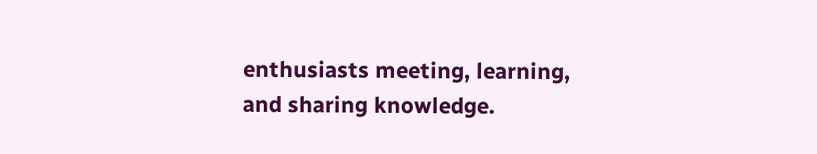enthusiasts meeting, learning, and sharing knowledge.